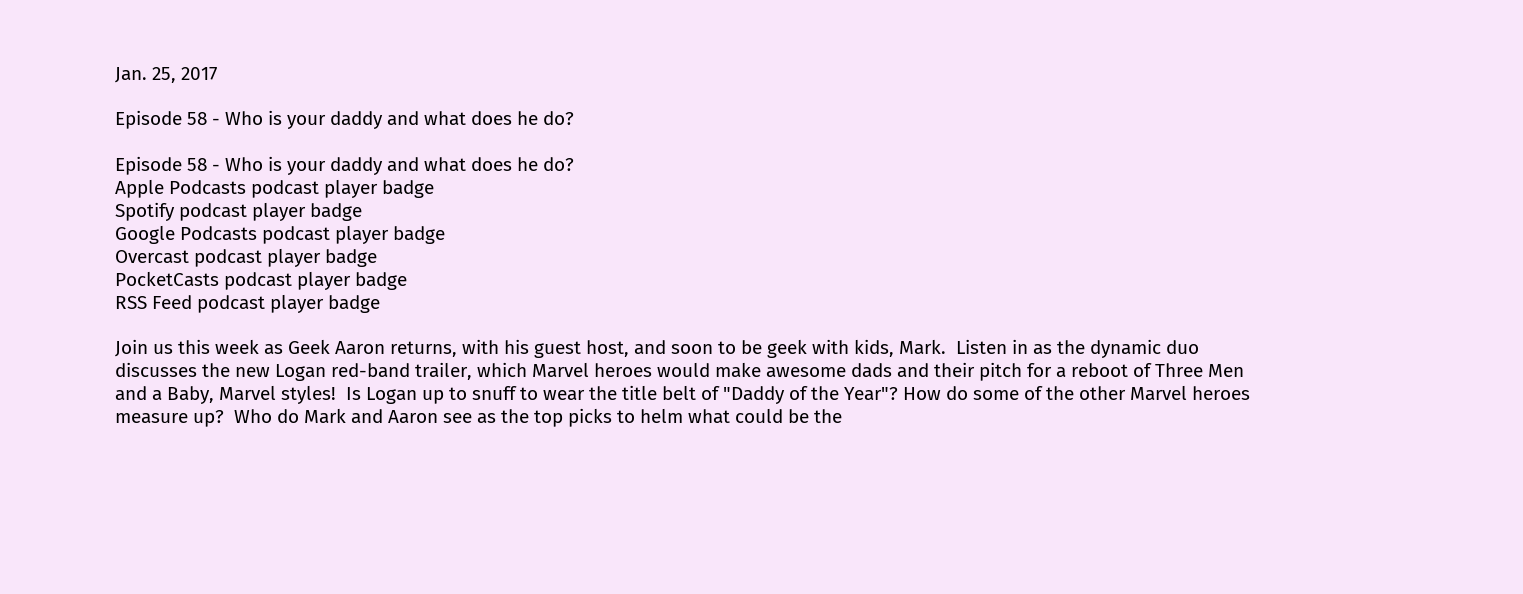Jan. 25, 2017

Episode 58 - Who is your daddy and what does he do?

Episode 58 - Who is your daddy and what does he do?
Apple Podcasts podcast player badge
Spotify podcast player badge
Google Podcasts podcast player badge
Overcast podcast player badge
PocketCasts podcast player badge
RSS Feed podcast player badge

Join us this week as Geek Aaron returns, with his guest host, and soon to be geek with kids, Mark.  Listen in as the dynamic duo discusses the new Logan red-band trailer, which Marvel heroes would make awesome dads and their pitch for a reboot of Three Men and a Baby, Marvel styles!  Is Logan up to snuff to wear the title belt of "Daddy of the Year"? How do some of the other Marvel heroes measure up?  Who do Mark and Aaron see as the top picks to helm what could be the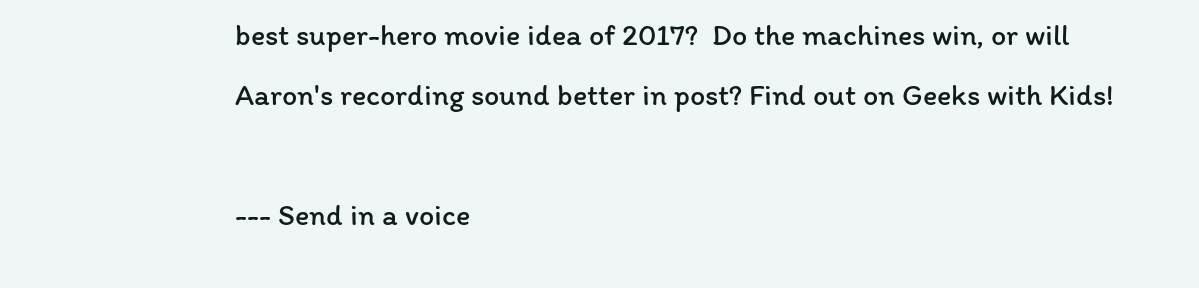best super-hero movie idea of 2017?  Do the machines win, or will Aaron's recording sound better in post? Find out on Geeks with Kids!

--- Send in a voice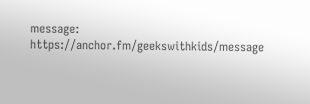message: https://anchor.fm/geekswithkids/message